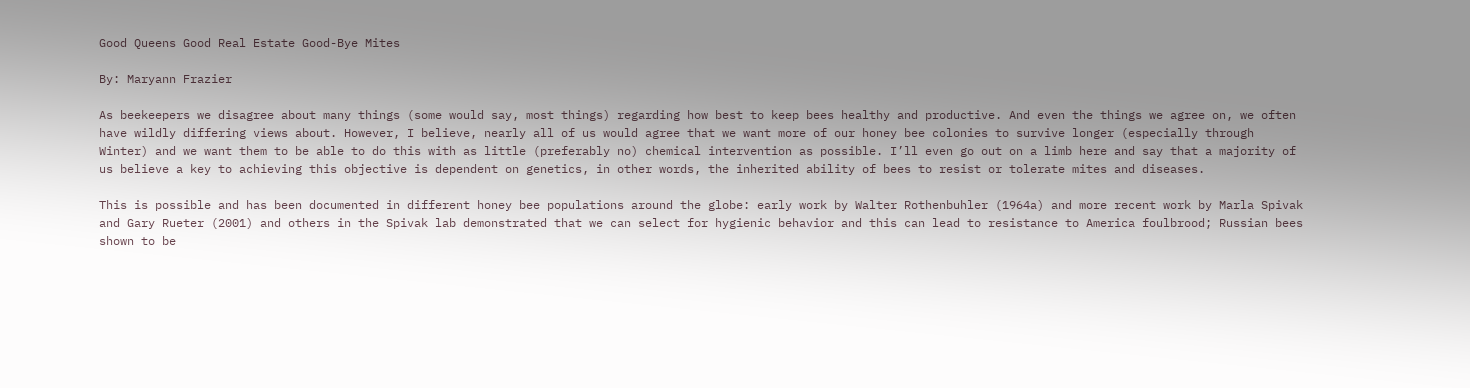Good Queens Good Real Estate Good-Bye Mites

By: Maryann Frazier

As beekeepers we disagree about many things (some would say, most things) regarding how best to keep bees healthy and productive. And even the things we agree on, we often have wildly differing views about. However, I believe, nearly all of us would agree that we want more of our honey bee colonies to survive longer (especially through Winter) and we want them to be able to do this with as little (preferably no) chemical intervention as possible. I’ll even go out on a limb here and say that a majority of us believe a key to achieving this objective is dependent on genetics, in other words, the inherited ability of bees to resist or tolerate mites and diseases.

This is possible and has been documented in different honey bee populations around the globe: early work by Walter Rothenbuhler (1964a) and more recent work by Marla Spivak and Gary Rueter (2001) and others in the Spivak lab demonstrated that we can select for hygienic behavior and this can lead to resistance to America foulbrood; Russian bees shown to be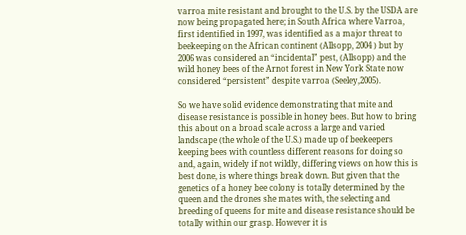varroa mite resistant and brought to the U.S. by the USDA are now being propagated here; in South Africa where Varroa, first identified in 1997, was identified as a major threat to beekeeping on the African continent (Allsopp, 2004 ) but by 2006 was considered an “incidental” pest, (Allsopp) and the wild honey bees of the Arnot forest in New York State now considered “persistent” despite varroa (Seeley,2005).

So we have solid evidence demonstrating that mite and disease resistance is possible in honey bees. But how to bring this about on a broad scale across a large and varied landscape (the whole of the U.S.) made up of beekeepers keeping bees with countless different reasons for doing so and, again, widely if not wildly, differing views on how this is best done, is where things break down. But given that the genetics of a honey bee colony is totally determined by the queen and the drones she mates with, the selecting and breeding of queens for mite and disease resistance should be totally within our grasp. However it is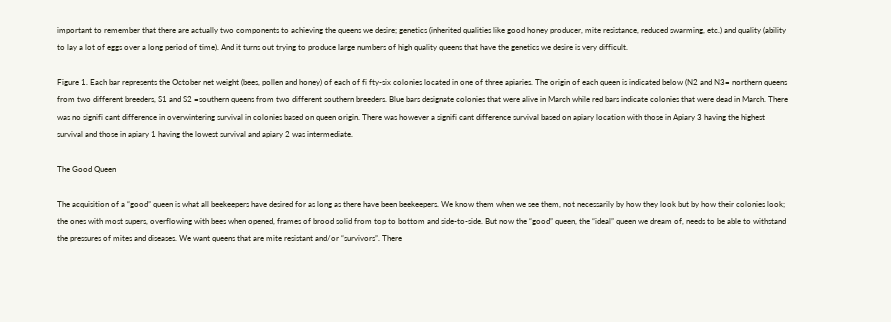important to remember that there are actually two components to achieving the queens we desire; genetics (inherited qualities like good honey producer, mite resistance, reduced swarming, etc.) and quality (ability to lay a lot of eggs over a long period of time). And it turns out trying to produce large numbers of high quality queens that have the genetics we desire is very difficult.

Figure 1. Each bar represents the October net weight (bees, pollen and honey) of each of fi fty-six colonies located in one of three apiaries. The origin of each queen is indicated below (N2 and N3= northern queens from two different breeders, S1 and S2 =southern queens from two different southern breeders. Blue bars designate colonies that were alive in March while red bars indicate colonies that were dead in March. There was no signifi cant difference in overwintering survival in colonies based on queen origin. There was however a signifi cant difference survival based on apiary location with those in Apiary 3 having the highest survival and those in apiary 1 having the lowest survival and apiary 2 was intermediate.

The Good Queen

The acquisition of a “good” queen is what all beekeepers have desired for as long as there have been beekeepers. We know them when we see them, not necessarily by how they look but by how their colonies look; the ones with most supers, overflowing with bees when opened, frames of brood solid from top to bottom and side-to-side. But now the “good” queen, the “ideal” queen we dream of, needs to be able to withstand the pressures of mites and diseases. We want queens that are mite resistant and/or “survivors”. There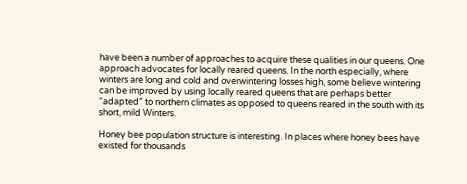have been a number of approaches to acquire these qualities in our queens. One approach advocates for locally reared queens. In the north especially, where winters are long and cold and overwintering losses high, some believe wintering can be improved by using locally reared queens that are perhaps better “adapted” to northern climates as opposed to queens reared in the south with its short, mild Winters.

Honey bee population structure is interesting. In places where honey bees have existed for thousands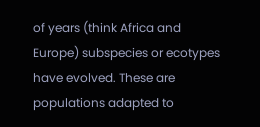of years (think Africa and Europe) subspecies or ecotypes have evolved. These are populations adapted to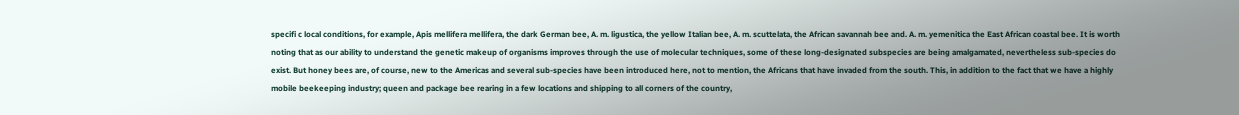specifi c local conditions, for example, Apis mellifera mellifera, the dark German bee, A. m. ligustica, the yellow Italian bee, A. m. scuttelata, the African savannah bee and. A. m. yemenitica the East African coastal bee. It is worth noting that as our ability to understand the genetic makeup of organisms improves through the use of molecular techniques, some of these long-designated subspecies are being amalgamated, nevertheless sub-species do exist. But honey bees are, of course, new to the Americas and several sub-species have been introduced here, not to mention, the Africans that have invaded from the south. This, in addition to the fact that we have a highly mobile beekeeping industry; queen and package bee rearing in a few locations and shipping to all corners of the country,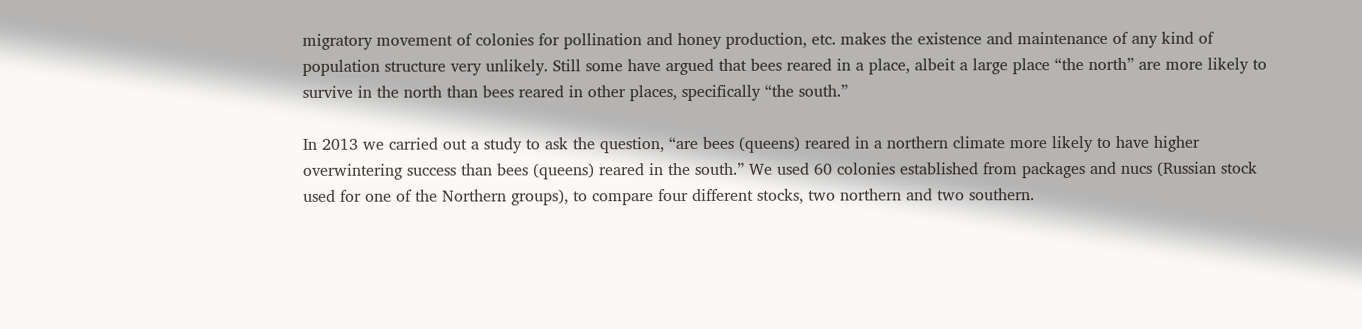migratory movement of colonies for pollination and honey production, etc. makes the existence and maintenance of any kind of population structure very unlikely. Still some have argued that bees reared in a place, albeit a large place “the north” are more likely to survive in the north than bees reared in other places, specifically “the south.”

In 2013 we carried out a study to ask the question, “are bees (queens) reared in a northern climate more likely to have higher overwintering success than bees (queens) reared in the south.” We used 60 colonies established from packages and nucs (Russian stock used for one of the Northern groups), to compare four different stocks, two northern and two southern.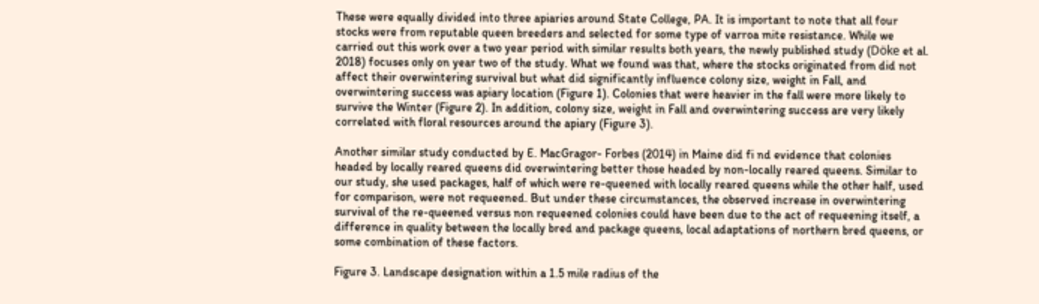These were equally divided into three apiaries around State College, PA. It is important to note that all four stocks were from reputable queen breeders and selected for some type of varroa mite resistance. While we carried out this work over a two year period with similar results both years, the newly published study (Döke et al. 2018) focuses only on year two of the study. What we found was that, where the stocks originated from did not affect their overwintering survival but what did significantly influence colony size, weight in Fall, and overwintering success was apiary location (Figure 1). Colonies that were heavier in the fall were more likely to survive the Winter (Figure 2). In addition, colony size, weight in Fall and overwintering success are very likely correlated with floral resources around the apiary (Figure 3).

Another similar study conducted by E. MacGragor- Forbes (2014) in Maine did fi nd evidence that colonies headed by locally reared queens did overwintering better those headed by non-locally reared queens. Similar to our study, she used packages, half of which were re-queened with locally reared queens while the other half, used for comparison, were not requeened. But under these circumstances, the observed increase in overwintering survival of the re-queened versus non requeened colonies could have been due to the act of requeening itself, a difference in quality between the locally bred and package queens, local adaptations of northern bred queens, or some combination of these factors.

Figure 3. Landscape designation within a 1.5 mile radius of the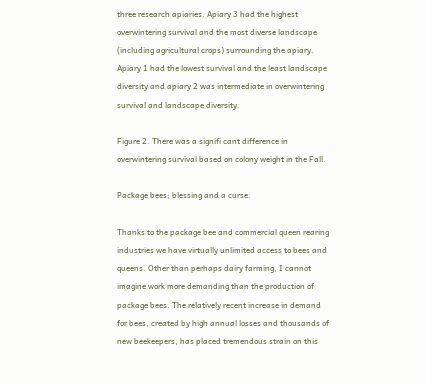three research apiaries. Apiary 3 had the highest overwintering survival and the most diverse landscape (including agricultural crops) surrounding the apiary. Apiary 1 had the lowest survival and the least landscape diversity and apiary 2 was intermediate in overwintering survival and landscape diversity.

Figure 2. There was a signifi cant difference in overwintering survival based on colony weight in the Fall.

Package bees; blessing and a curse.

Thanks to the package bee and commercial queen rearing industries we have virtually unlimited access to bees and queens. Other than perhaps dairy farming, I cannot imagine work more demanding than the production of package bees. The relatively recent increase in demand for bees, created by high annual losses and thousands of new beekeepers, has placed tremendous strain on this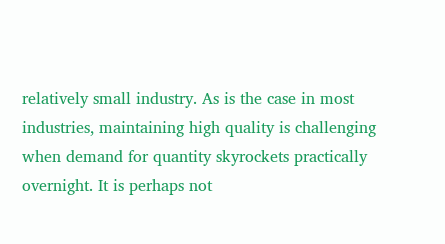relatively small industry. As is the case in most industries, maintaining high quality is challenging when demand for quantity skyrockets practically overnight. It is perhaps not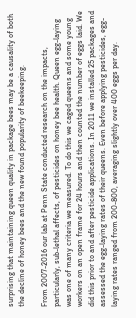surprising that maintaining queen quality in package bees may be a causality of both the decline of honey bees and the new found popularity of beekeeping.

From 2007-2016 our lab at Penn State conducted research on the impacts, particularly, sub-lethal affects, of pesticides on honey bee health. Queen egg-laying was one of many criteria we measured. To do this we caged queens and some young workers on an open frame for 24 hours and then counted the number of eggs laid. We did this prior to and after pesticide applications. In 2011 we installed 25 packages and assessed the egg-laying rates of their queens. Even before applying pesticides, egg-laying rates ranged from 200-800, averaging slightly over 400 eggs per day.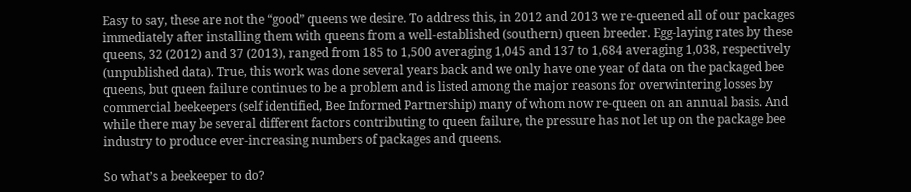Easy to say, these are not the “good” queens we desire. To address this, in 2012 and 2013 we re-queened all of our packages immediately after installing them with queens from a well-established (southern) queen breeder. Egg-laying rates by these queens, 32 (2012) and 37 (2013), ranged from 185 to 1,500 averaging 1,045 and 137 to 1,684 averaging 1,038, respectively (unpublished data). True, this work was done several years back and we only have one year of data on the packaged bee queens, but queen failure continues to be a problem and is listed among the major reasons for overwintering losses by commercial beekeepers (self identified, Bee Informed Partnership) many of whom now re-queen on an annual basis. And while there may be several different factors contributing to queen failure, the pressure has not let up on the package bee industry to produce ever-increasing numbers of packages and queens.

So what’s a beekeeper to do?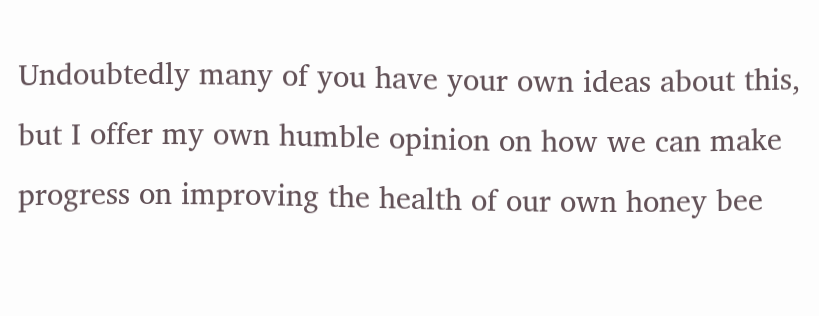Undoubtedly many of you have your own ideas about this, but I offer my own humble opinion on how we can make progress on improving the health of our own honey bee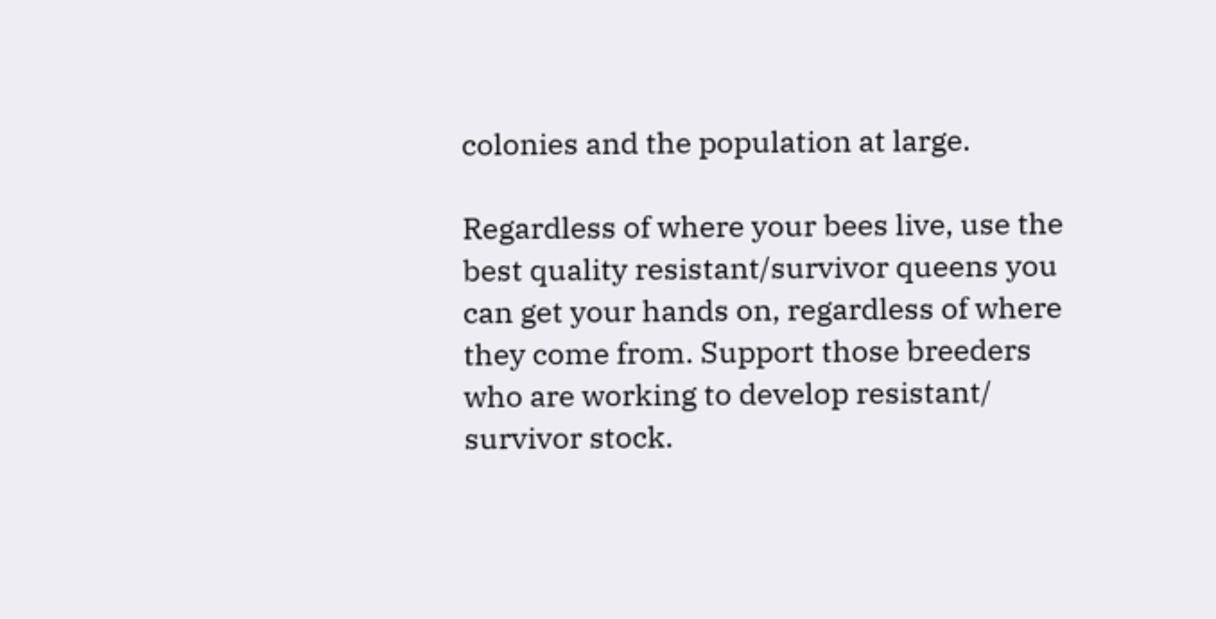colonies and the population at large.

Regardless of where your bees live, use the best quality resistant/survivor queens you can get your hands on, regardless of where they come from. Support those breeders who are working to develop resistant/ survivor stock.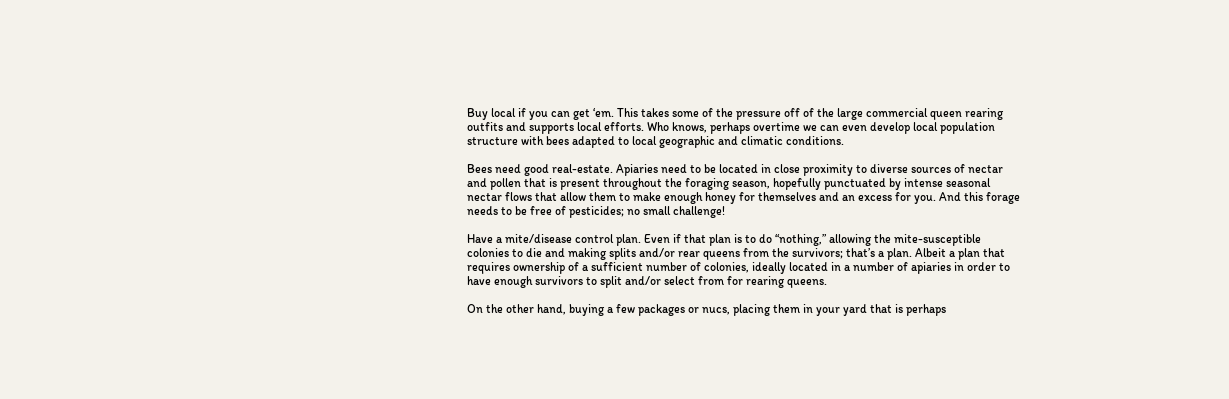Buy local if you can get ‘em. This takes some of the pressure off of the large commercial queen rearing outfits and supports local efforts. Who knows, perhaps overtime we can even develop local population structure with bees adapted to local geographic and climatic conditions.

Bees need good real-estate. Apiaries need to be located in close proximity to diverse sources of nectar and pollen that is present throughout the foraging season, hopefully punctuated by intense seasonal nectar flows that allow them to make enough honey for themselves and an excess for you. And this forage needs to be free of pesticides; no small challenge!

Have a mite/disease control plan. Even if that plan is to do “nothing,” allowing the mite-susceptible colonies to die and making splits and/or rear queens from the survivors; that’s a plan. Albeit a plan that requires ownership of a sufficient number of colonies, ideally located in a number of apiaries in order to have enough survivors to split and/or select from for rearing queens.

On the other hand, buying a few packages or nucs, placing them in your yard that is perhaps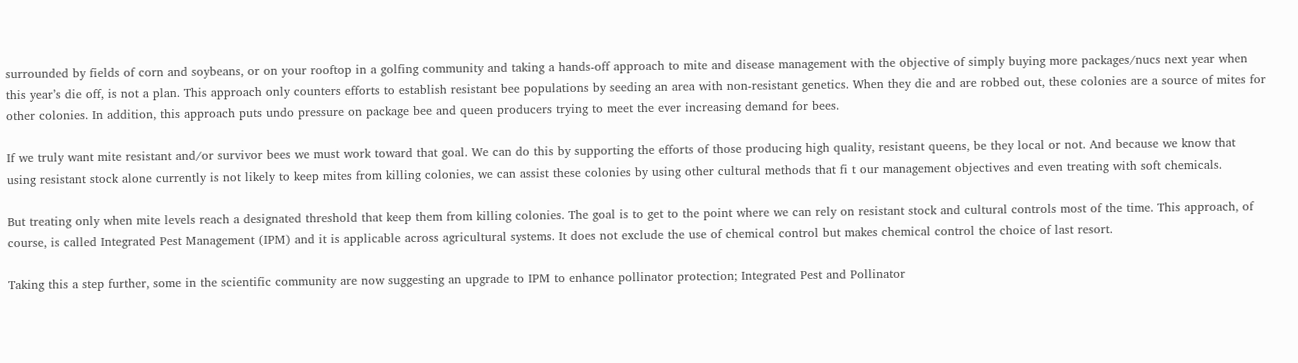surrounded by fields of corn and soybeans, or on your rooftop in a golfing community and taking a hands-off approach to mite and disease management with the objective of simply buying more packages/nucs next year when this year’s die off, is not a plan. This approach only counters efforts to establish resistant bee populations by seeding an area with non-resistant genetics. When they die and are robbed out, these colonies are a source of mites for other colonies. In addition, this approach puts undo pressure on package bee and queen producers trying to meet the ever increasing demand for bees.

If we truly want mite resistant and/or survivor bees we must work toward that goal. We can do this by supporting the efforts of those producing high quality, resistant queens, be they local or not. And because we know that using resistant stock alone currently is not likely to keep mites from killing colonies, we can assist these colonies by using other cultural methods that fi t our management objectives and even treating with soft chemicals.

But treating only when mite levels reach a designated threshold that keep them from killing colonies. The goal is to get to the point where we can rely on resistant stock and cultural controls most of the time. This approach, of course, is called Integrated Pest Management (IPM) and it is applicable across agricultural systems. It does not exclude the use of chemical control but makes chemical control the choice of last resort.

Taking this a step further, some in the scientific community are now suggesting an upgrade to IPM to enhance pollinator protection; Integrated Pest and Pollinator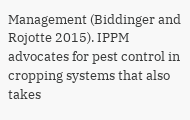Management (Biddinger and Rojotte 2015). IPPM advocates for pest control in cropping systems that also takes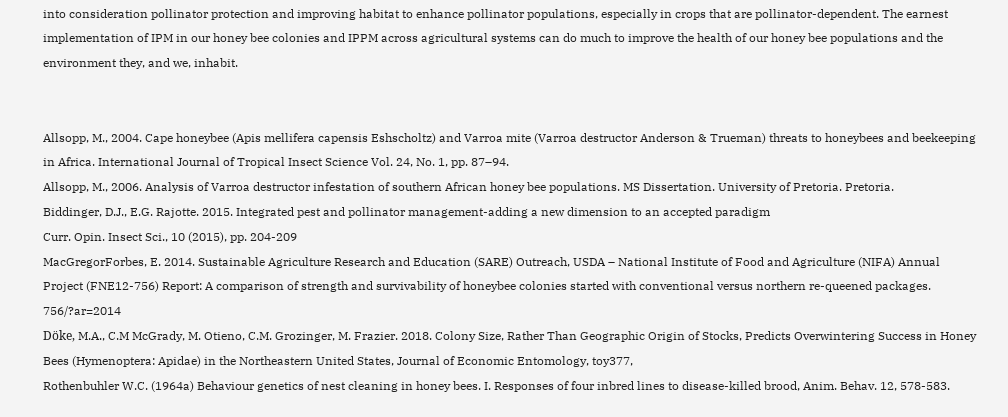into consideration pollinator protection and improving habitat to enhance pollinator populations, especially in crops that are pollinator-dependent. The earnest implementation of IPM in our honey bee colonies and IPPM across agricultural systems can do much to improve the health of our honey bee populations and the environment they, and we, inhabit.


Allsopp, M., 2004. Cape honeybee (Apis mellifera capensis Eshscholtz) and Varroa mite (Varroa destructor Anderson & Trueman) threats to honeybees and beekeeping in Africa. International Journal of Tropical Insect Science Vol. 24, No. 1, pp. 87–94.
Allsopp, M., 2006. Analysis of Varroa destructor infestation of southern African honey bee populations. MS Dissertation. University of Pretoria. Pretoria.
Biddinger, D.J., E.G. Rajotte. 2015. Integrated pest and pollinator management-adding a new dimension to an accepted paradigm
Curr. Opin. Insect Sci., 10 (2015), pp. 204-209
MacGregorForbes, E. 2014. Sustainable Agriculture Research and Education (SARE) Outreach, USDA – National Institute of Food and Agriculture (NIFA) Annual Project (FNE12-756) Report: A comparison of strength and survivability of honeybee colonies started with conventional versus northern re-queened packages. 756/?ar=2014
Döke, M.A., C.M McGrady, M. Otieno, C.M. Grozinger, M. Frazier. 2018. Colony Size, Rather Than Geographic Origin of Stocks, Predicts Overwintering Success in Honey Bees (Hymenoptera: Apidae) in the Northeastern United States, Journal of Economic Entomology, toy377,
Rothenbuhler W.C. (1964a) Behaviour genetics of nest cleaning in honey bees. I. Responses of four inbred lines to disease-killed brood, Anim. Behav. 12, 578-583.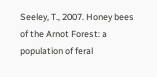Seeley, T., 2007. Honey bees of the Arnot Forest: a population of feral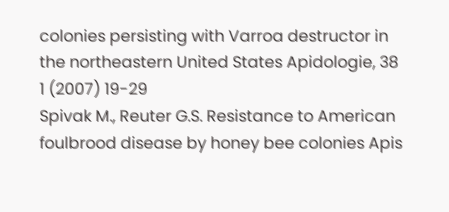colonies persisting with Varroa destructor in the northeastern United States Apidologie, 38 1 (2007) 19-29
Spivak M., Reuter G.S. Resistance to American foulbrood disease by honey bee colonies Apis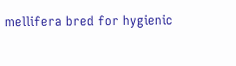mellifera bred for hygienic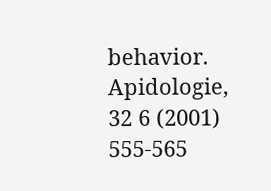behavior. Apidologie, 32 6 (2001) 555-565